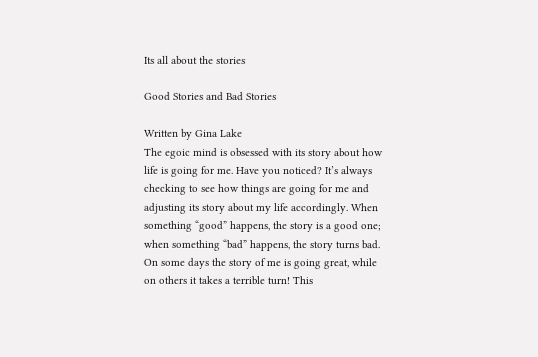Its all about the stories

Good Stories and Bad Stories

Written by Gina Lake
The egoic mind is obsessed with its story about how life is going for me. Have you noticed? It’s always checking to see how things are going for me and adjusting its story about my life accordingly. When something “good” happens, the story is a good one; when something “bad” happens, the story turns bad. On some days the story of me is going great, while on others it takes a terrible turn! This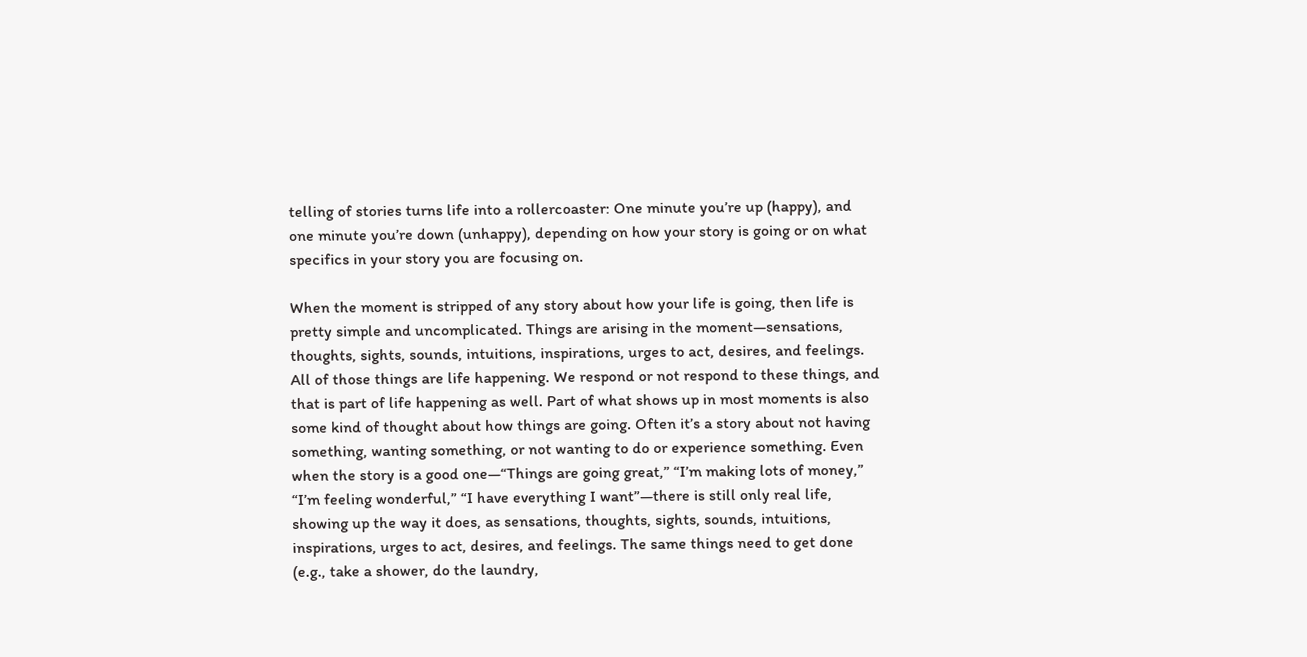telling of stories turns life into a rollercoaster: One minute you’re up (happy), and one minute you’re down (unhappy), depending on how your story is going or on what specifics in your story you are focusing on.

When the moment is stripped of any story about how your life is going, then life is pretty simple and uncomplicated. Things are arising in the moment—sensations, thoughts, sights, sounds, intuitions, inspirations, urges to act, desires, and feelings. All of those things are life happening. We respond or not respond to these things, and that is part of life happening as well. Part of what shows up in most moments is also some kind of thought about how things are going. Often it’s a story about not having something, wanting something, or not wanting to do or experience something. Even when the story is a good one—“Things are going great,” “I’m making lots of money,” “I’m feeling wonderful,” “I have everything I want”—there is still only real life, showing up the way it does, as sensations, thoughts, sights, sounds, intuitions, inspirations, urges to act, desires, and feelings. The same things need to get done (e.g., take a shower, do the laundry,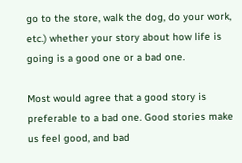go to the store, walk the dog, do your work, etc.) whether your story about how life is going is a good one or a bad one.

Most would agree that a good story is preferable to a bad one. Good stories make us feel good, and bad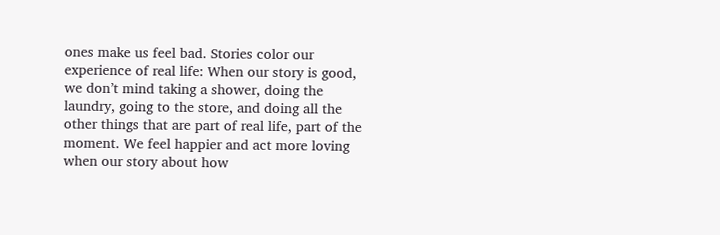ones make us feel bad. Stories color our experience of real life: When our story is good, we don’t mind taking a shower, doing the laundry, going to the store, and doing all the other things that are part of real life, part of the moment. We feel happier and act more loving when our story about how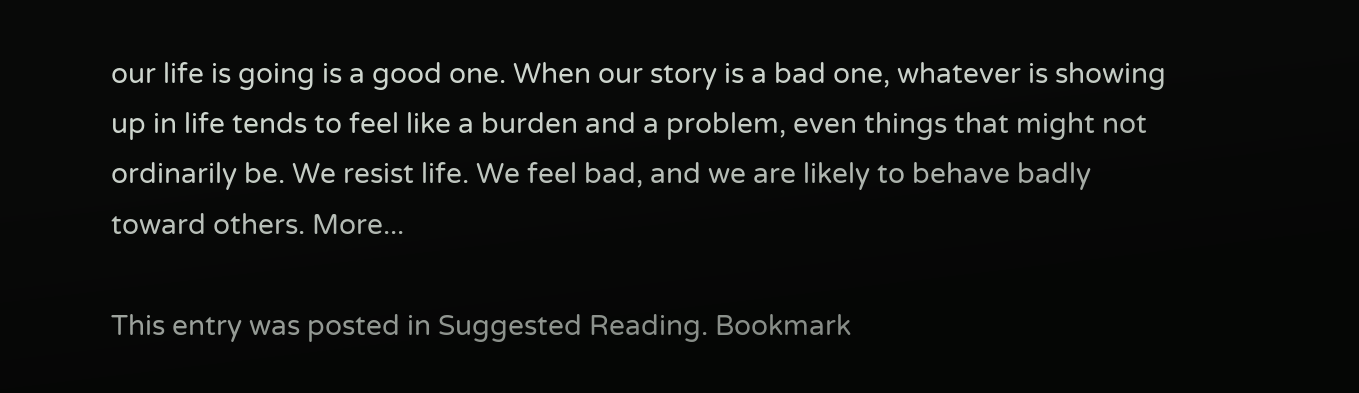our life is going is a good one. When our story is a bad one, whatever is showing up in life tends to feel like a burden and a problem, even things that might not ordinarily be. We resist life. We feel bad, and we are likely to behave badly toward others. More...

This entry was posted in Suggested Reading. Bookmark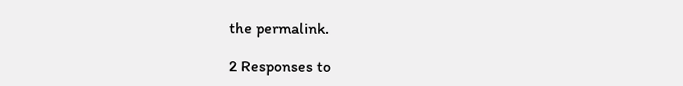the permalink.

2 Responses to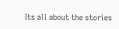Its all about the stories